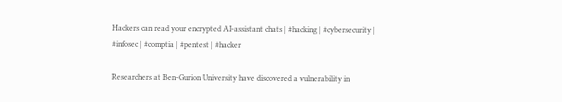Hackers can read your encrypted AI-assistant chats | #hacking | #cybersecurity | #infosec | #comptia | #pentest | #hacker

Researchers at Ben-Gurion University have discovered a vulnerability in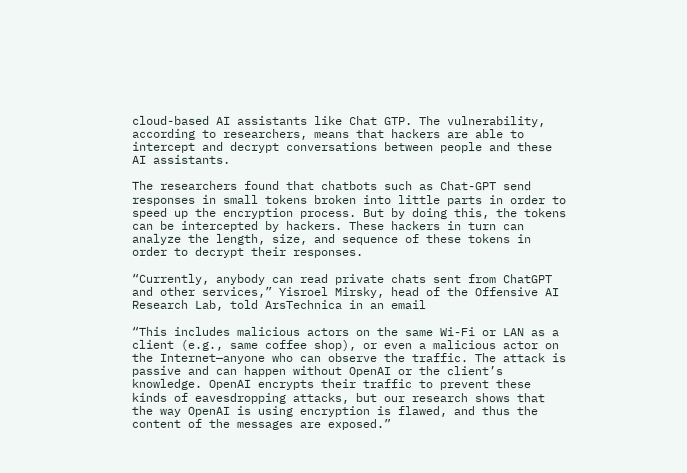cloud-based AI assistants like Chat GTP. The vulnerability, according to researchers, means that hackers are able to intercept and decrypt conversations between people and these AI assistants.

The researchers found that chatbots such as Chat-GPT send responses in small tokens broken into little parts in order to speed up the encryption process. But by doing this, the tokens can be intercepted by hackers. These hackers in turn can analyze the length, size, and sequence of these tokens in order to decrypt their responses.

“Currently, anybody can read private chats sent from ChatGPT and other services,” Yisroel Mirsky, head of the Offensive AI Research Lab, told ArsTechnica in an email

“This includes malicious actors on the same Wi-Fi or LAN as a client (e.g., same coffee shop), or even a malicious actor on the Internet—anyone who can observe the traffic. The attack is passive and can happen without OpenAI or the client’s knowledge. OpenAI encrypts their traffic to prevent these kinds of eavesdropping attacks, but our research shows that the way OpenAI is using encryption is flawed, and thus the content of the messages are exposed.”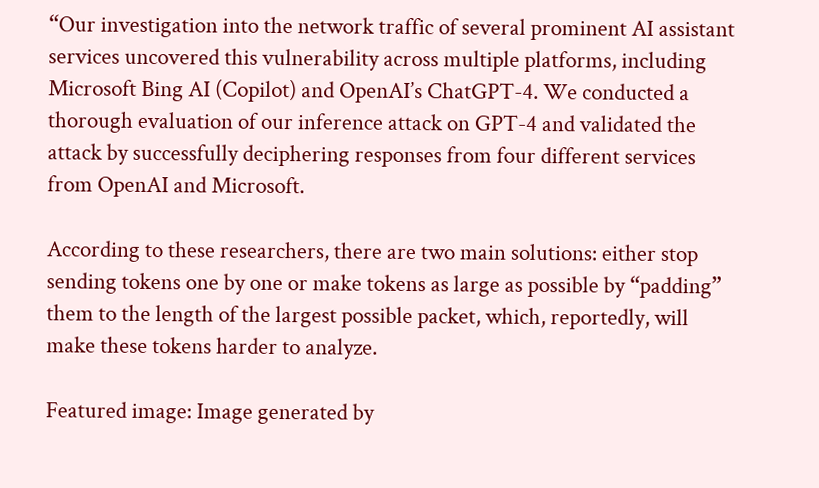“Our investigation into the network traffic of several prominent AI assistant services uncovered this vulnerability across multiple platforms, including Microsoft Bing AI (Copilot) and OpenAI’s ChatGPT-4. We conducted a thorough evaluation of our inference attack on GPT-4 and validated the attack by successfully deciphering responses from four different services from OpenAI and Microsoft.

According to these researchers, there are two main solutions: either stop sending tokens one by one or make tokens as large as possible by “padding” them to the length of the largest possible packet, which, reportedly, will make these tokens harder to analyze.

Featured image: Image generated by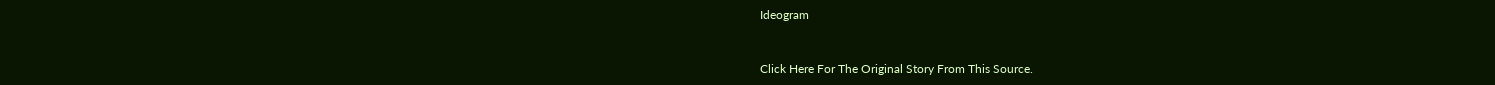Ideogram


Click Here For The Original Story From This Source.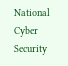National Cyber Security